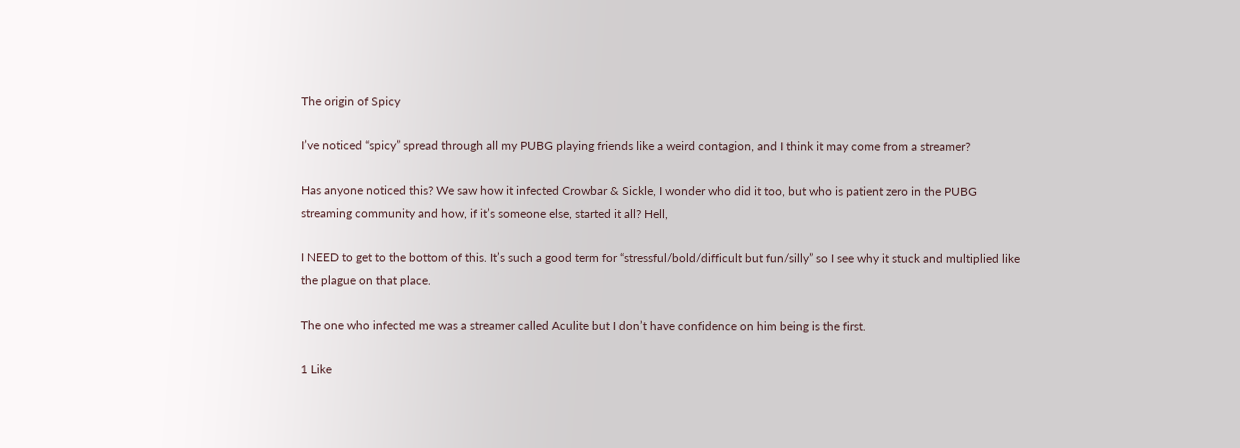The origin of Spicy

I’ve noticed “spicy” spread through all my PUBG playing friends like a weird contagion, and I think it may come from a streamer?

Has anyone noticed this? We saw how it infected Crowbar & Sickle, I wonder who did it too, but who is patient zero in the PUBG streaming community and how, if it’s someone else, started it all? Hell,

I NEED to get to the bottom of this. It’s such a good term for “stressful/bold/difficult but fun/silly” so I see why it stuck and multiplied like the plague on that place.

The one who infected me was a streamer called Aculite but I don’t have confidence on him being is the first.

1 Like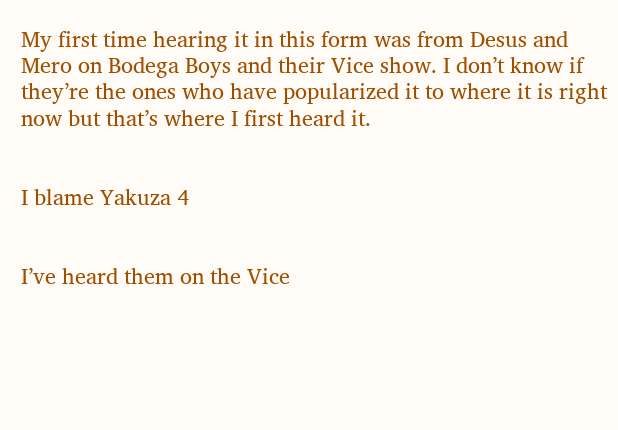My first time hearing it in this form was from Desus and Mero on Bodega Boys and their Vice show. I don’t know if they’re the ones who have popularized it to where it is right now but that’s where I first heard it.


I blame Yakuza 4


I’ve heard them on the Vice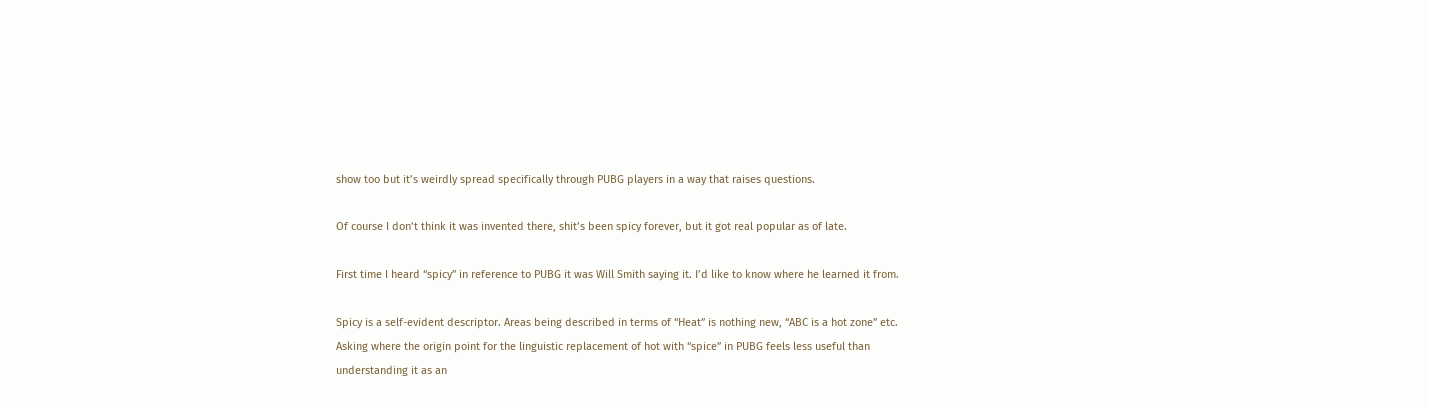show too but it’s weirdly spread specifically through PUBG players in a way that raises questions.

Of course I don’t think it was invented there, shit’s been spicy forever, but it got real popular as of late.

First time I heard “spicy” in reference to PUBG it was Will Smith saying it. I’d like to know where he learned it from.

Spicy is a self-evident descriptor. Areas being described in terms of “Heat” is nothing new, “ABC is a hot zone” etc.
Asking where the origin point for the linguistic replacement of hot with “spice” in PUBG feels less useful than understanding it as an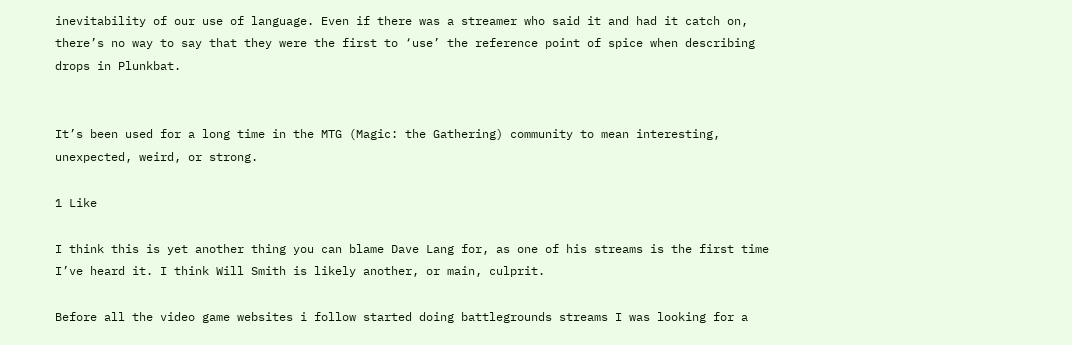inevitability of our use of language. Even if there was a streamer who said it and had it catch on, there’s no way to say that they were the first to ‘use’ the reference point of spice when describing drops in Plunkbat.


It’s been used for a long time in the MTG (Magic: the Gathering) community to mean interesting, unexpected, weird, or strong.

1 Like

I think this is yet another thing you can blame Dave Lang for, as one of his streams is the first time I’ve heard it. I think Will Smith is likely another, or main, culprit.

Before all the video game websites i follow started doing battlegrounds streams I was looking for a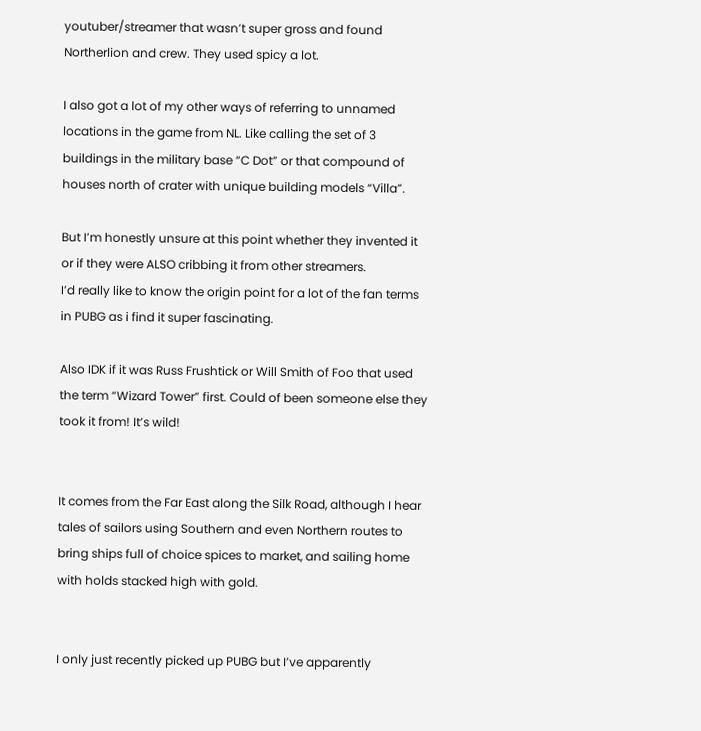youtuber/streamer that wasn’t super gross and found Northerlion and crew. They used spicy a lot.

I also got a lot of my other ways of referring to unnamed locations in the game from NL. Like calling the set of 3 buildings in the military base “C Dot” or that compound of houses north of crater with unique building models “Villa”.

But I’m honestly unsure at this point whether they invented it or if they were ALSO cribbing it from other streamers.
I’d really like to know the origin point for a lot of the fan terms in PUBG as i find it super fascinating.

Also IDK if it was Russ Frushtick or Will Smith of Foo that used the term “Wizard Tower” first. Could of been someone else they took it from! It’s wild!


It comes from the Far East along the Silk Road, although I hear tales of sailors using Southern and even Northern routes to bring ships full of choice spices to market, and sailing home with holds stacked high with gold.


I only just recently picked up PUBG but I’ve apparently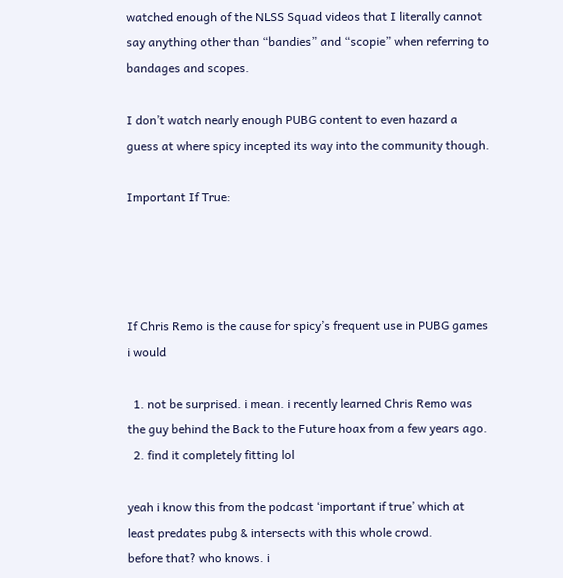watched enough of the NLSS Squad videos that I literally cannot say anything other than “bandies” and “scopie” when referring to bandages and scopes.

I don’t watch nearly enough PUBG content to even hazard a guess at where spicy incepted its way into the community though.

Important If True:




If Chris Remo is the cause for spicy’s frequent use in PUBG games i would

  1. not be surprised. i mean. i recently learned Chris Remo was the guy behind the Back to the Future hoax from a few years ago.
  2. find it completely fitting lol

yeah i know this from the podcast ‘important if true’ which at least predates pubg & intersects with this whole crowd.
before that? who knows. i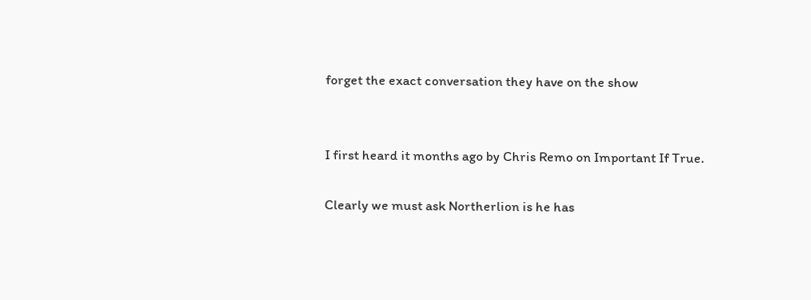forget the exact conversation they have on the show


I first heard it months ago by Chris Remo on Important If True.

Clearly we must ask Northerlion is he has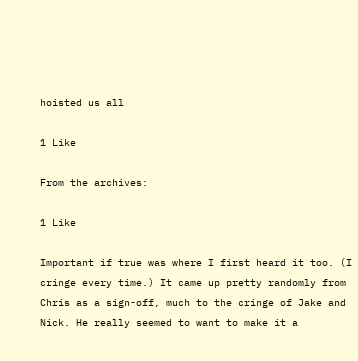hoisted us all

1 Like

From the archives:

1 Like

Important if true was where I first heard it too. (I cringe every time.) It came up pretty randomly from Chris as a sign-off, much to the cringe of Jake and Nick. He really seemed to want to make it a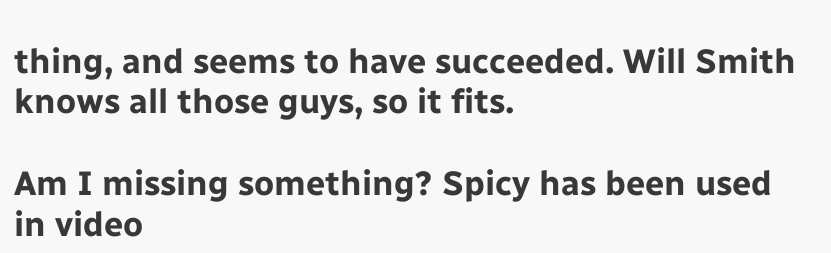thing, and seems to have succeeded. Will Smith knows all those guys, so it fits.

Am I missing something? Spicy has been used in video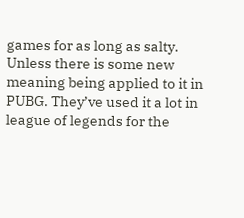games for as long as salty. Unless there is some new meaning being applied to it in PUBG. They’ve used it a lot in league of legends for the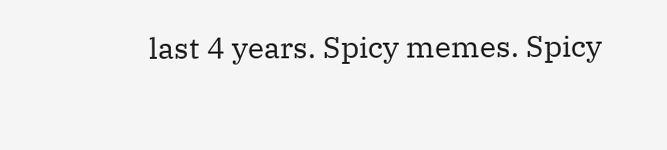last 4 years. Spicy memes. Spicy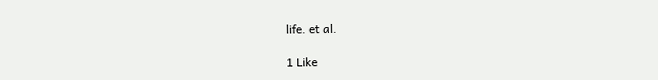life. et al.

1 Like